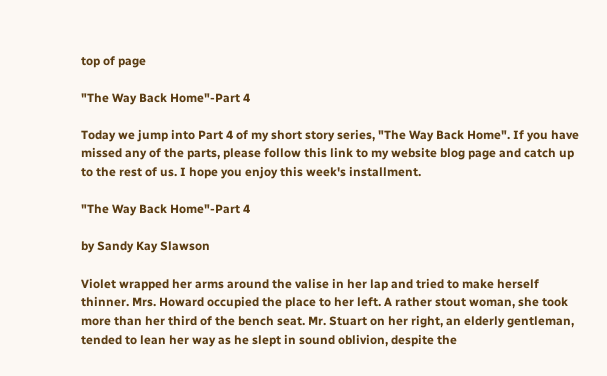top of page

"The Way Back Home"-Part 4

Today we jump into Part 4 of my short story series, "The Way Back Home". If you have missed any of the parts, please follow this link to my website blog page and catch up to the rest of us. I hope you enjoy this week's installment.

"The Way Back Home"-Part 4

by Sandy Kay Slawson

Violet wrapped her arms around the valise in her lap and tried to make herself thinner. Mrs. Howard occupied the place to her left. A rather stout woman, she took more than her third of the bench seat. Mr. Stuart on her right, an elderly gentleman, tended to lean her way as he slept in sound oblivion, despite the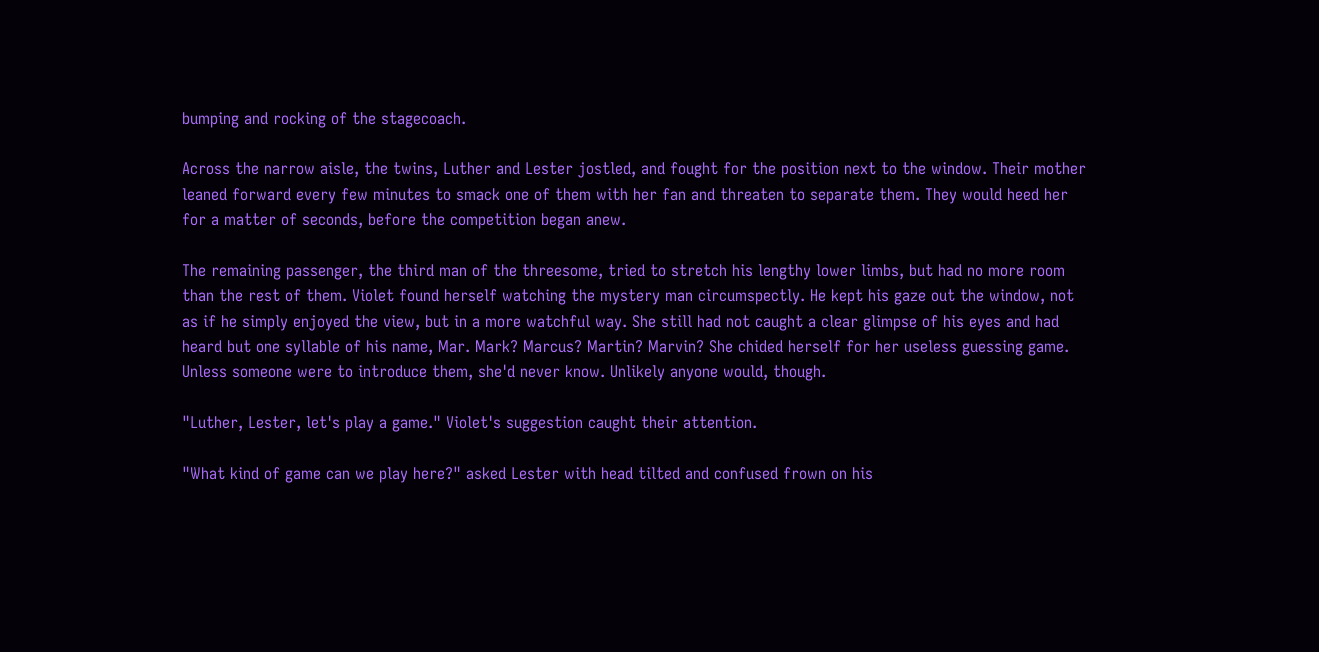bumping and rocking of the stagecoach.

Across the narrow aisle, the twins, Luther and Lester jostled, and fought for the position next to the window. Their mother leaned forward every few minutes to smack one of them with her fan and threaten to separate them. They would heed her for a matter of seconds, before the competition began anew.

The remaining passenger, the third man of the threesome, tried to stretch his lengthy lower limbs, but had no more room than the rest of them. Violet found herself watching the mystery man circumspectly. He kept his gaze out the window, not as if he simply enjoyed the view, but in a more watchful way. She still had not caught a clear glimpse of his eyes and had heard but one syllable of his name, Mar. Mark? Marcus? Martin? Marvin? She chided herself for her useless guessing game. Unless someone were to introduce them, she'd never know. Unlikely anyone would, though.

"Luther, Lester, let's play a game." Violet's suggestion caught their attention.

"What kind of game can we play here?" asked Lester with head tilted and confused frown on his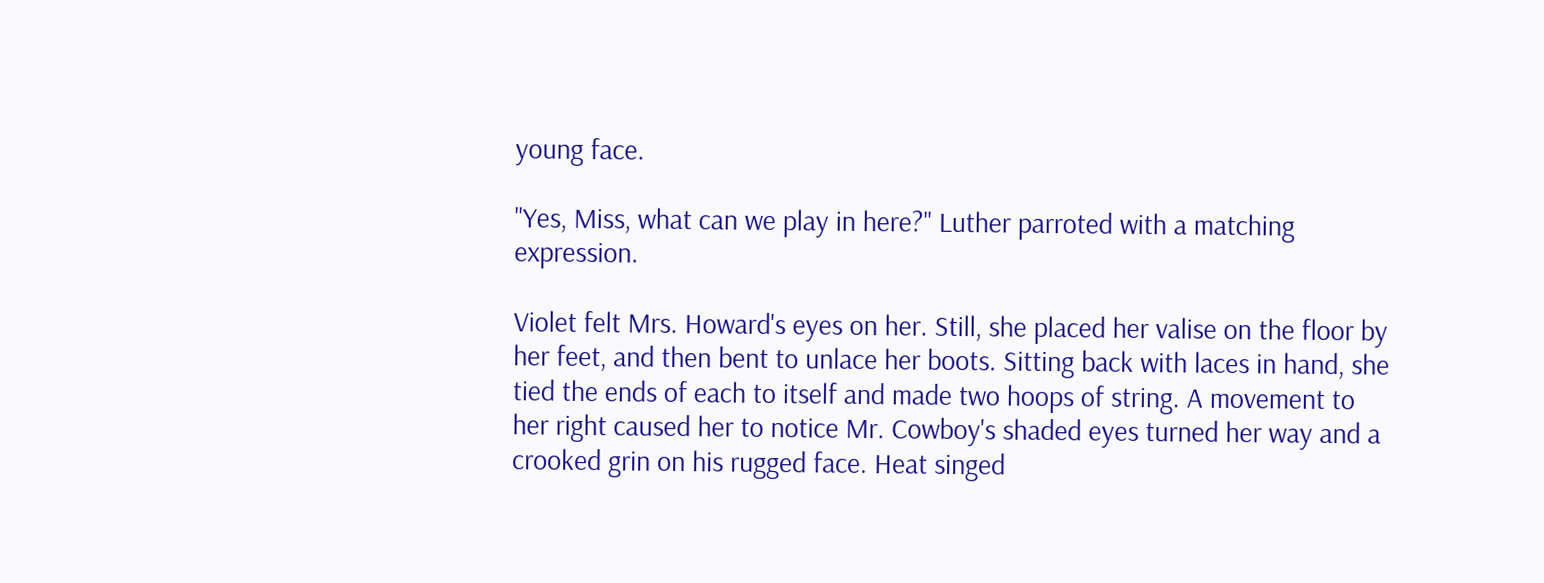young face.

"Yes, Miss, what can we play in here?" Luther parroted with a matching expression.

Violet felt Mrs. Howard's eyes on her. Still, she placed her valise on the floor by her feet, and then bent to unlace her boots. Sitting back with laces in hand, she tied the ends of each to itself and made two hoops of string. A movement to her right caused her to notice Mr. Cowboy's shaded eyes turned her way and a crooked grin on his rugged face. Heat singed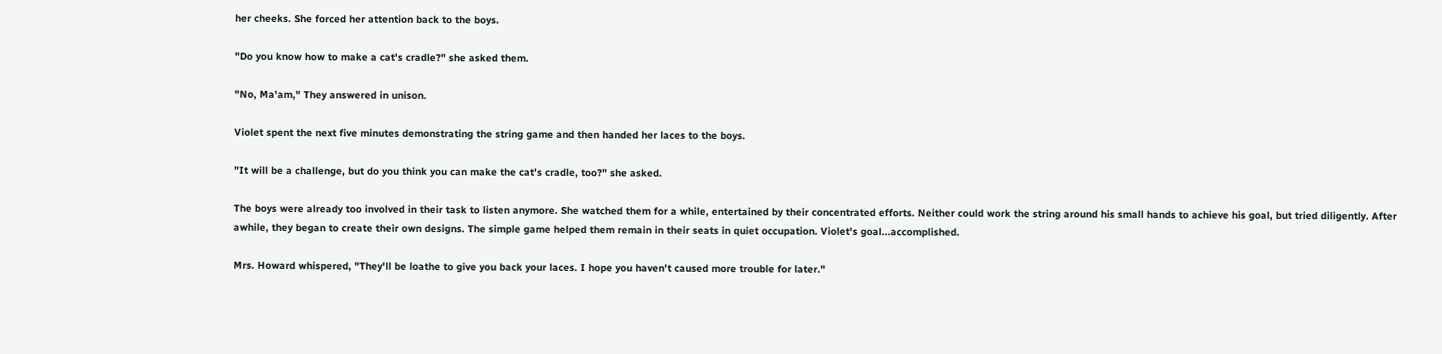her cheeks. She forced her attention back to the boys.

"Do you know how to make a cat's cradle?" she asked them.

"No, Ma'am," They answered in unison.

Violet spent the next five minutes demonstrating the string game and then handed her laces to the boys.

"It will be a challenge, but do you think you can make the cat's cradle, too?" she asked.

The boys were already too involved in their task to listen anymore. She watched them for a while, entertained by their concentrated efforts. Neither could work the string around his small hands to achieve his goal, but tried diligently. After awhile, they began to create their own designs. The simple game helped them remain in their seats in quiet occupation. Violet's goal...accomplished.

Mrs. Howard whispered, "They'll be loathe to give you back your laces. I hope you haven't caused more trouble for later."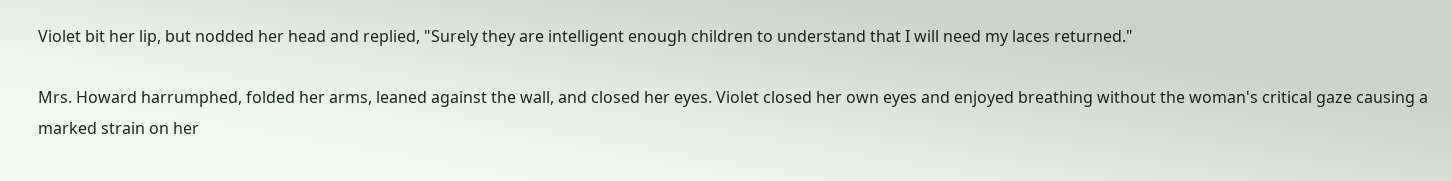Violet bit her lip, but nodded her head and replied, "Surely they are intelligent enough children to understand that I will need my laces returned."

Mrs. Howard harrumphed, folded her arms, leaned against the wall, and closed her eyes. Violet closed her own eyes and enjoyed breathing without the woman's critical gaze causing a marked strain on her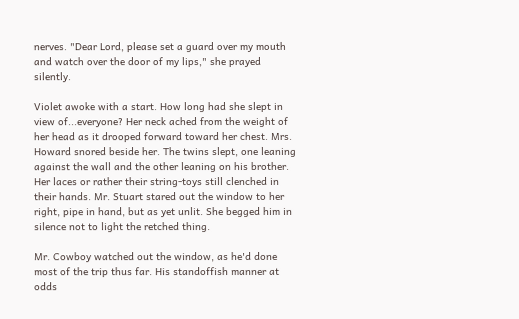nerves. "Dear Lord, please set a guard over my mouth and watch over the door of my lips," she prayed silently.

Violet awoke with a start. How long had she slept in view of...everyone? Her neck ached from the weight of her head as it drooped forward toward her chest. Mrs. Howard snored beside her. The twins slept, one leaning against the wall and the other leaning on his brother. Her laces or rather their string-toys still clenched in their hands. Mr. Stuart stared out the window to her right, pipe in hand, but as yet unlit. She begged him in silence not to light the retched thing.

Mr. Cowboy watched out the window, as he'd done most of the trip thus far. His standoffish manner at odds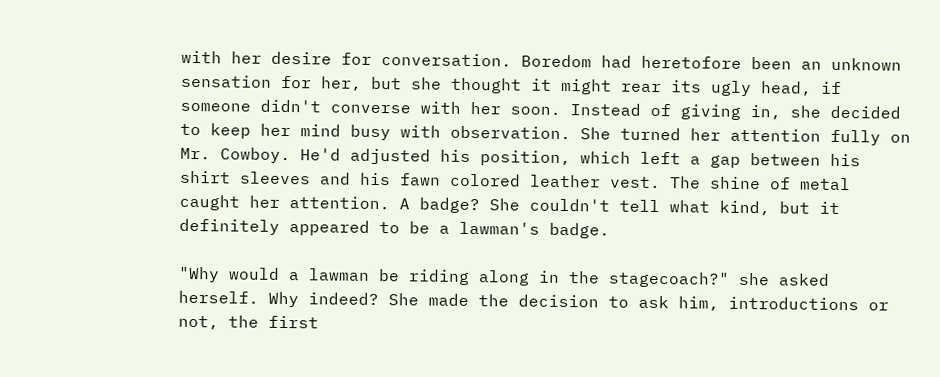with her desire for conversation. Boredom had heretofore been an unknown sensation for her, but she thought it might rear its ugly head, if someone didn't converse with her soon. Instead of giving in, she decided to keep her mind busy with observation. She turned her attention fully on Mr. Cowboy. He'd adjusted his position, which left a gap between his shirt sleeves and his fawn colored leather vest. The shine of metal caught her attention. A badge? She couldn't tell what kind, but it definitely appeared to be a lawman's badge.

"Why would a lawman be riding along in the stagecoach?" she asked herself. Why indeed? She made the decision to ask him, introductions or not, the first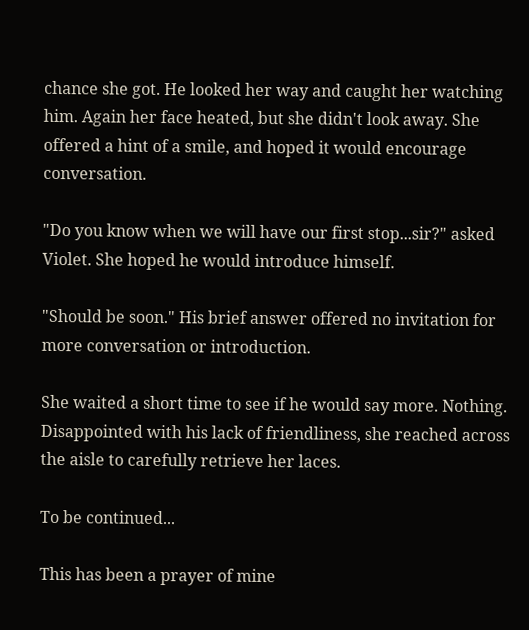chance she got. He looked her way and caught her watching him. Again her face heated, but she didn't look away. She offered a hint of a smile, and hoped it would encourage conversation.

"Do you know when we will have our first stop...sir?" asked Violet. She hoped he would introduce himself.

"Should be soon." His brief answer offered no invitation for more conversation or introduction.

She waited a short time to see if he would say more. Nothing. Disappointed with his lack of friendliness, she reached across the aisle to carefully retrieve her laces.

To be continued...

This has been a prayer of mine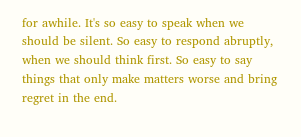for awhile. It's so easy to speak when we should be silent. So easy to respond abruptly, when we should think first. So easy to say things that only make matters worse and bring regret in the end.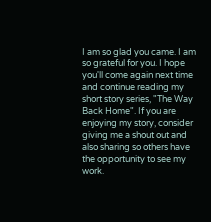I am so glad you came. I am so grateful for you. I hope you'll come again next time and continue reading my short story series, "The Way Back Home". If you are enjoying my story, consider giving me a shout out and also sharing so others have the opportunity to see my work.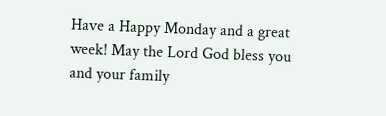Have a Happy Monday and a great week! May the Lord God bless you and your family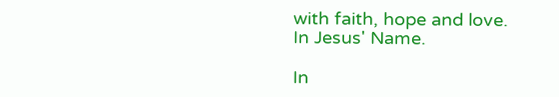with faith, hope and love. In Jesus' Name.

In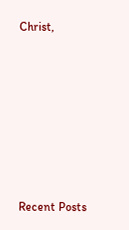Christ,









Recent Posts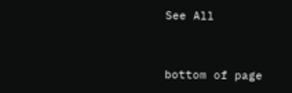See All


bottom of page